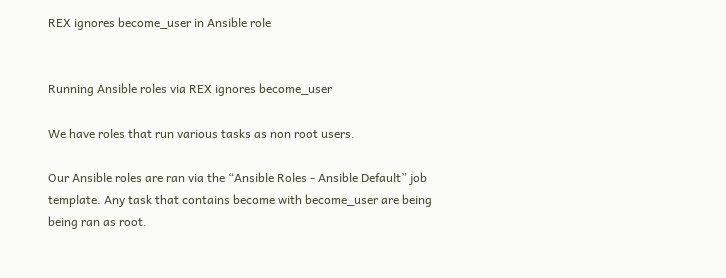REX ignores become_user in Ansible role


Running Ansible roles via REX ignores become_user

We have roles that run various tasks as non root users.

Our Ansible roles are ran via the “Ansible Roles - Ansible Default” job template. Any task that contains become with become_user are being being ran as root.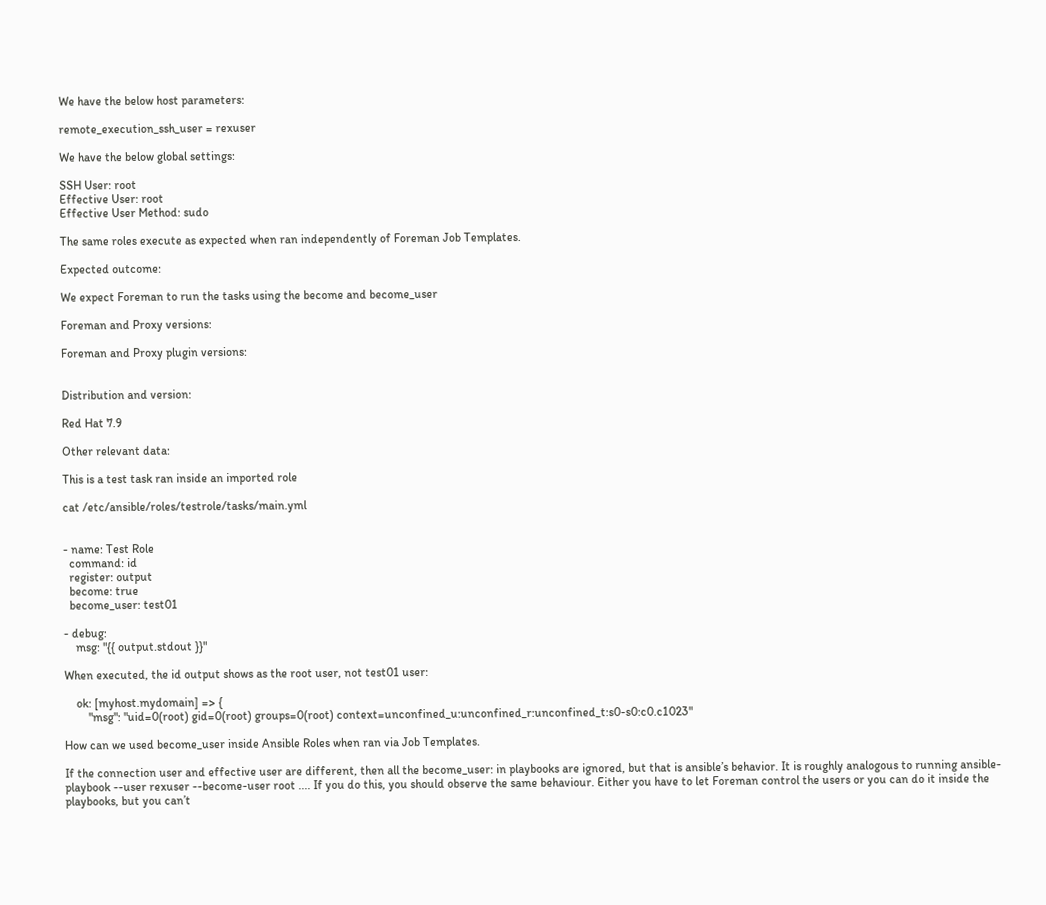We have the below host parameters:

remote_execution_ssh_user = rexuser

We have the below global settings:

SSH User: root
Effective User: root
Effective User Method: sudo

The same roles execute as expected when ran independently of Foreman Job Templates.

Expected outcome:

We expect Foreman to run the tasks using the become and become_user

Foreman and Proxy versions:

Foreman and Proxy plugin versions:


Distribution and version:

Red Hat 7.9

Other relevant data:

This is a test task ran inside an imported role

cat /etc/ansible/roles/testrole/tasks/main.yml


- name: Test Role
  command: id
  register: output
  become: true
  become_user: test01

- debug:
    msg: "{{ output.stdout }}"

When executed, the id output shows as the root user, not test01 user:

    ok: [myhost.mydomain] => {
        "msg": "uid=0(root) gid=0(root) groups=0(root) context=unconfined_u:unconfined_r:unconfined_t:s0-s0:c0.c1023"

How can we used become_user inside Ansible Roles when ran via Job Templates.

If the connection user and effective user are different, then all the become_user: in playbooks are ignored, but that is ansible’s behavior. It is roughly analogous to running ansible-playbook --user rexuser --become-user root .... If you do this, you should observe the same behaviour. Either you have to let Foreman control the users or you can do it inside the playbooks, but you can’t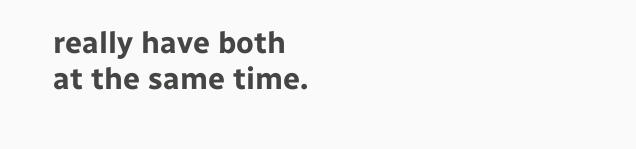really have both at the same time.